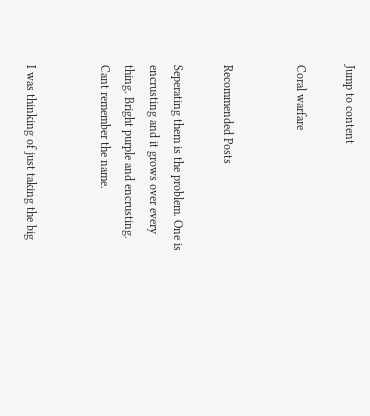Jump to content

Coral warfare


Recommended Posts

Seperating them is the problem. One is encrusting and it grows over every thing. Bright purple and encrusting. Cant remember the name.


I was thinking of just taking the big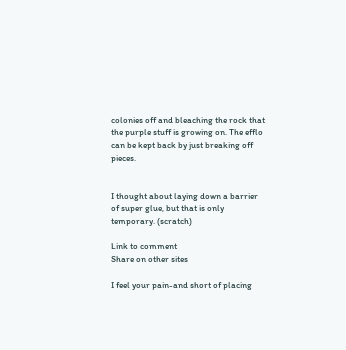colonies off and bleaching the rock that the purple stuff is growing on. The efflo can be kept back by just breaking off pieces.


I thought about laying down a barrier of super glue, but that is only temporary. (scratch)

Link to comment
Share on other sites

I feel your pain-and short of placing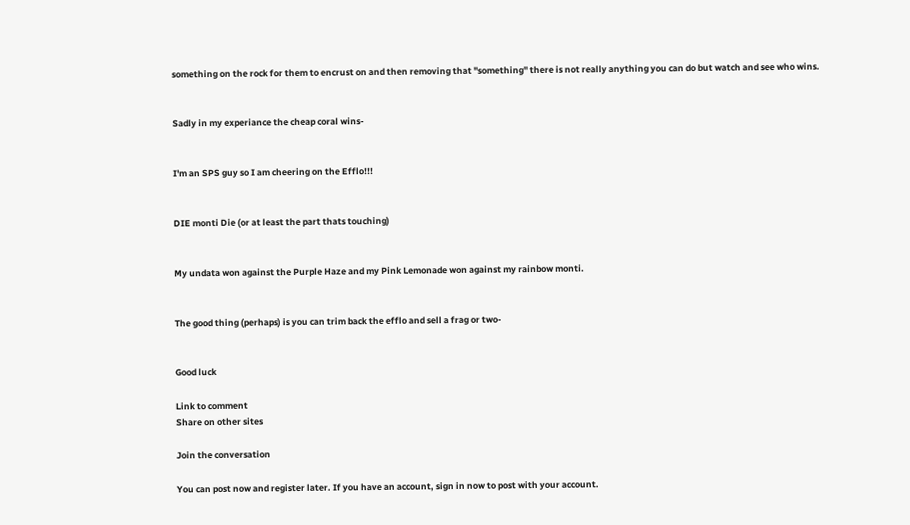something on the rock for them to encrust on and then removing that "something" there is not really anything you can do but watch and see who wins.


Sadly in my experiance the cheap coral wins-


I'm an SPS guy so I am cheering on the Efflo!!!


DIE monti Die (or at least the part thats touching)


My undata won against the Purple Haze and my Pink Lemonade won against my rainbow monti.


The good thing (perhaps) is you can trim back the efflo and sell a frag or two-


Good luck

Link to comment
Share on other sites

Join the conversation

You can post now and register later. If you have an account, sign in now to post with your account.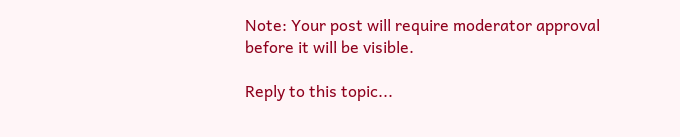Note: Your post will require moderator approval before it will be visible.

Reply to this topic...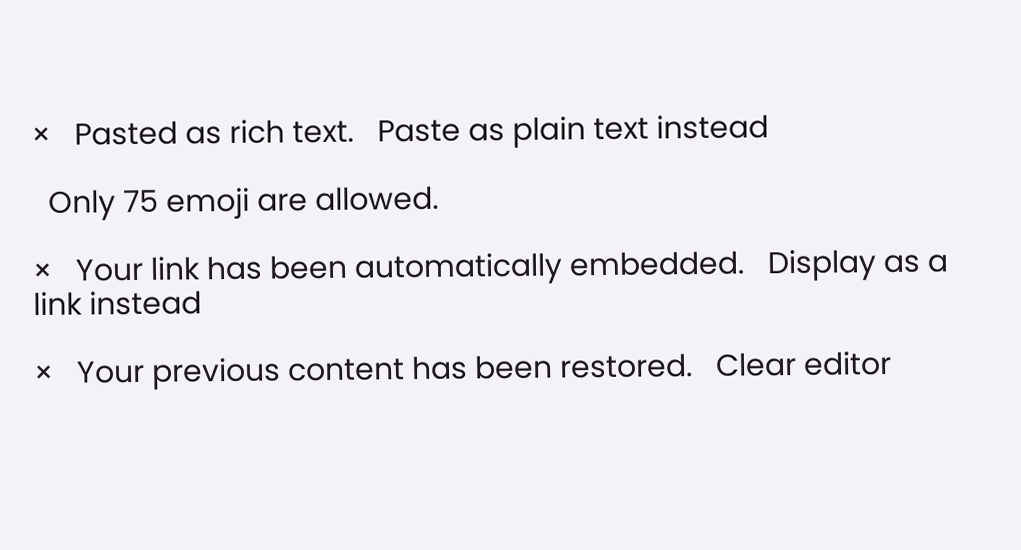×   Pasted as rich text.   Paste as plain text instead

  Only 75 emoji are allowed.

×   Your link has been automatically embedded.   Display as a link instead

×   Your previous content has been restored.   Clear editor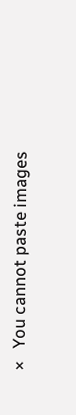×   You cannot paste images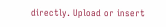directly. Upload or insert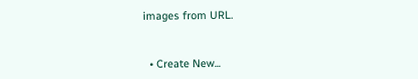images from URL.


  • Create New...